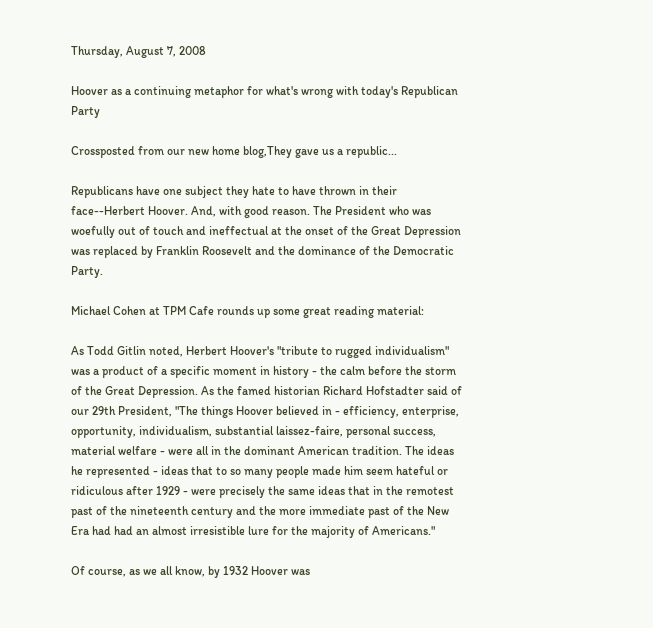Thursday, August 7, 2008

Hoover as a continuing metaphor for what's wrong with today's Republican Party

Crossposted from our new home blog,They gave us a republic...

Republicans have one subject they hate to have thrown in their face--Herbert Hoover. And, with good reason. The President who was woefully out of touch and ineffectual at the onset of the Great Depression was replaced by Franklin Roosevelt and the dominance of the Democratic Party.

Michael Cohen at TPM Cafe rounds up some great reading material:

As Todd Gitlin noted, Herbert Hoover's "tribute to rugged individualism" was a product of a specific moment in history - the calm before the storm of the Great Depression. As the famed historian Richard Hofstadter said of our 29th President, "The things Hoover believed in - efficiency, enterprise, opportunity, individualism, substantial laissez-faire, personal success, material welfare - were all in the dominant American tradition. The ideas he represented - ideas that to so many people made him seem hateful or ridiculous after 1929 - were precisely the same ideas that in the remotest past of the nineteenth century and the more immediate past of the New Era had had an almost irresistible lure for the majority of Americans."

Of course, as we all know, by 1932 Hoover was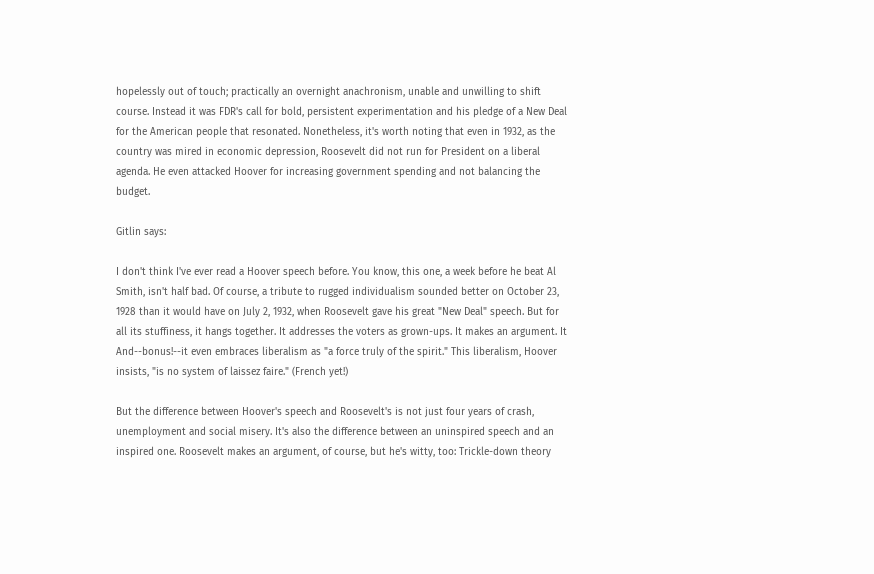hopelessly out of touch; practically an overnight anachronism, unable and unwilling to shift course. Instead it was FDR's call for bold, persistent experimentation and his pledge of a New Deal for the American people that resonated. Nonetheless, it's worth noting that even in 1932, as the country was mired in economic depression, Roosevelt did not run for President on a liberal agenda. He even attacked Hoover for increasing government spending and not balancing the budget.

Gitlin says:

I don't think I've ever read a Hoover speech before. You know, this one, a week before he beat Al Smith, isn't half bad. Of course, a tribute to rugged individualism sounded better on October 23, 1928 than it would have on July 2, 1932, when Roosevelt gave his great "New Deal" speech. But for all its stuffiness, it hangs together. It addresses the voters as grown-ups. It makes an argument. It And--bonus!--it even embraces liberalism as "a force truly of the spirit." This liberalism, Hoover insists, "is no system of laissez faire." (French yet!)

But the difference between Hoover's speech and Roosevelt's is not just four years of crash, unemployment and social misery. It's also the difference between an uninspired speech and an inspired one. Roosevelt makes an argument, of course, but he's witty, too: Trickle-down theory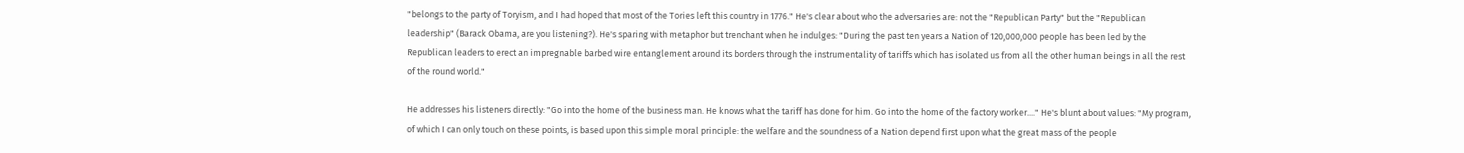"belongs to the party of Toryism, and I had hoped that most of the Tories left this country in 1776." He's clear about who the adversaries are: not the "Republican Party" but the "Republican leadership" (Barack Obama, are you listening?). He's sparing with metaphor but trenchant when he indulges: "During the past ten years a Nation of 120,000,000 people has been led by the Republican leaders to erect an impregnable barbed wire entanglement around its borders through the instrumentality of tariffs which has isolated us from all the other human beings in all the rest of the round world."

He addresses his listeners directly: "Go into the home of the business man. He knows what the tariff has done for him. Go into the home of the factory worker...." He's blunt about values: "My program, of which I can only touch on these points, is based upon this simple moral principle: the welfare and the soundness of a Nation depend first upon what the great mass of the people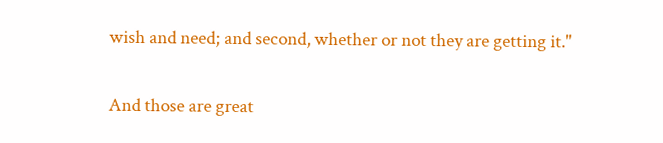wish and need; and second, whether or not they are getting it."

And those are great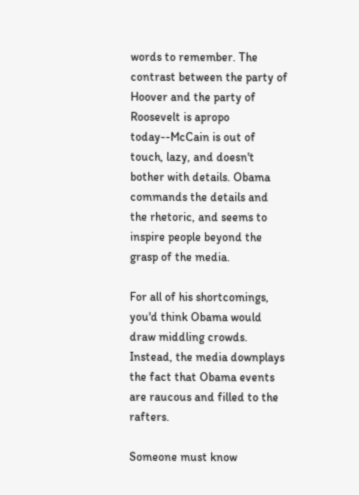words to remember. The contrast between the party of Hoover and the party of Roosevelt is apropo today--McCain is out of touch, lazy, and doesn't bother with details. Obama commands the details and the rhetoric, and seems to inspire people beyond the grasp of the media.

For all of his shortcomings, you'd think Obama would draw middling crowds. Instead, the media downplays the fact that Obama events are raucous and filled to the rafters.

Someone must know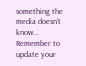something the media doesn't know...
Remember to update your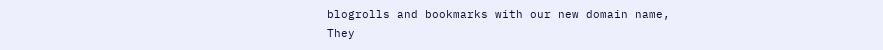blogrolls and bookmarks with our new domain name, They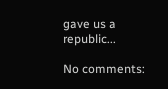gave us a republic...

No comments: